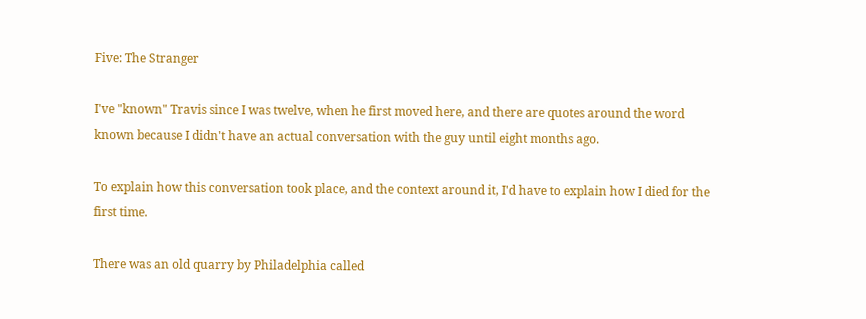Five: The Stranger

I've "known" Travis since I was twelve, when he first moved here, and there are quotes around the word known because I didn't have an actual conversation with the guy until eight months ago.

To explain how this conversation took place, and the context around it, I'd have to explain how I died for the first time.

There was an old quarry by Philadelphia called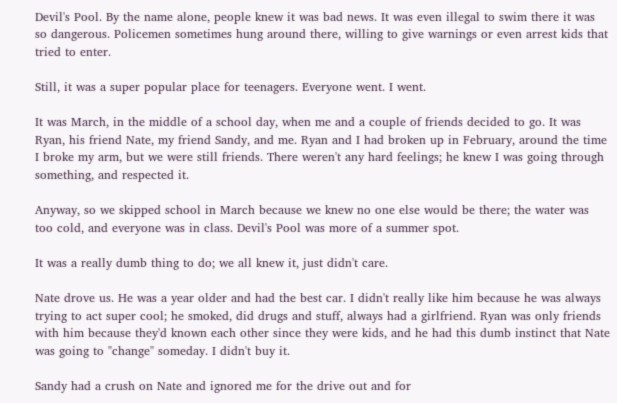Devil's Pool. By the name alone, people knew it was bad news. It was even illegal to swim there it was so dangerous. Policemen sometimes hung around there, willing to give warnings or even arrest kids that tried to enter.

Still, it was a super popular place for teenagers. Everyone went. I went.

It was March, in the middle of a school day, when me and a couple of friends decided to go. It was Ryan, his friend Nate, my friend Sandy, and me. Ryan and I had broken up in February, around the time I broke my arm, but we were still friends. There weren't any hard feelings; he knew I was going through something, and respected it.

Anyway, so we skipped school in March because we knew no one else would be there; the water was too cold, and everyone was in class. Devil's Pool was more of a summer spot.

It was a really dumb thing to do; we all knew it, just didn't care.

Nate drove us. He was a year older and had the best car. I didn't really like him because he was always trying to act super cool; he smoked, did drugs and stuff, always had a girlfriend. Ryan was only friends with him because they'd known each other since they were kids, and he had this dumb instinct that Nate was going to "change" someday. I didn't buy it.

Sandy had a crush on Nate and ignored me for the drive out and for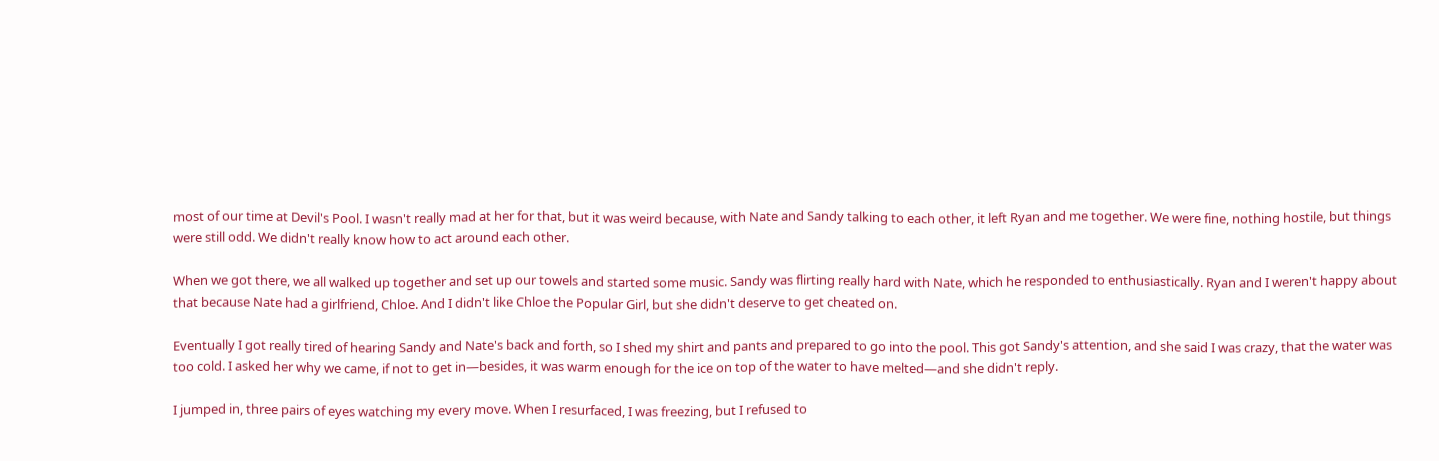most of our time at Devil's Pool. I wasn't really mad at her for that, but it was weird because, with Nate and Sandy talking to each other, it left Ryan and me together. We were fine, nothing hostile, but things were still odd. We didn't really know how to act around each other.

When we got there, we all walked up together and set up our towels and started some music. Sandy was flirting really hard with Nate, which he responded to enthusiastically. Ryan and I weren't happy about that because Nate had a girlfriend, Chloe. And I didn't like Chloe the Popular Girl, but she didn't deserve to get cheated on.

Eventually I got really tired of hearing Sandy and Nate's back and forth, so I shed my shirt and pants and prepared to go into the pool. This got Sandy's attention, and she said I was crazy, that the water was too cold. I asked her why we came, if not to get in—besides, it was warm enough for the ice on top of the water to have melted—and she didn't reply.

I jumped in, three pairs of eyes watching my every move. When I resurfaced, I was freezing, but I refused to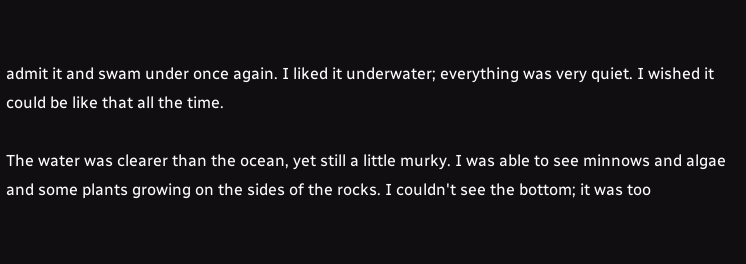admit it and swam under once again. I liked it underwater; everything was very quiet. I wished it could be like that all the time.

The water was clearer than the ocean, yet still a little murky. I was able to see minnows and algae and some plants growing on the sides of the rocks. I couldn't see the bottom; it was too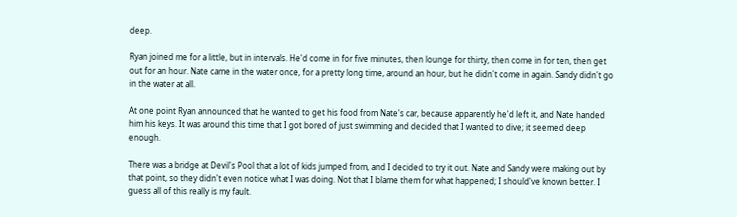deep.

Ryan joined me for a little, but in intervals. He'd come in for five minutes, then lounge for thirty, then come in for ten, then get out for an hour. Nate came in the water once, for a pretty long time, around an hour, but he didn't come in again. Sandy didn't go in the water at all.

At one point Ryan announced that he wanted to get his food from Nate's car, because apparently he'd left it, and Nate handed him his keys. It was around this time that I got bored of just swimming and decided that I wanted to dive; it seemed deep enough.

There was a bridge at Devil's Pool that a lot of kids jumped from, and I decided to try it out. Nate and Sandy were making out by that point, so they didn't even notice what I was doing. Not that I blame them for what happened; I should've known better. I guess all of this really is my fault.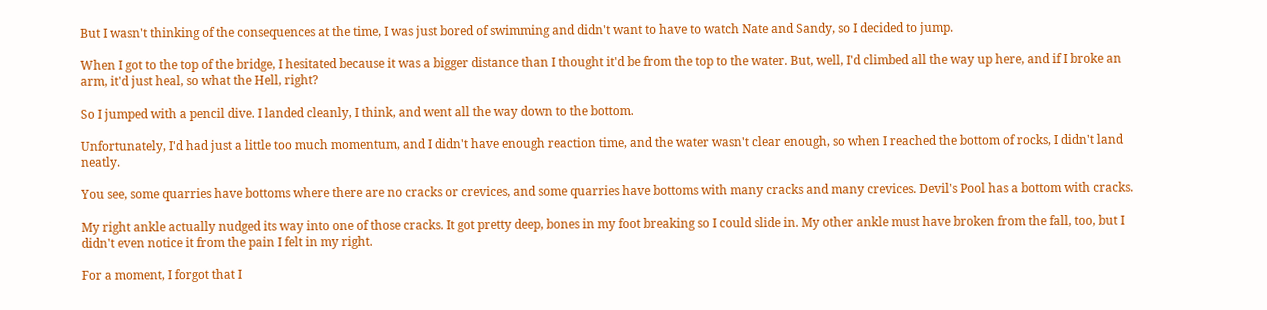But I wasn't thinking of the consequences at the time, I was just bored of swimming and didn't want to have to watch Nate and Sandy, so I decided to jump.

When I got to the top of the bridge, I hesitated because it was a bigger distance than I thought it'd be from the top to the water. But, well, I'd climbed all the way up here, and if I broke an arm, it'd just heal, so what the Hell, right?

So I jumped with a pencil dive. I landed cleanly, I think, and went all the way down to the bottom.

Unfortunately, I'd had just a little too much momentum, and I didn't have enough reaction time, and the water wasn't clear enough, so when I reached the bottom of rocks, I didn't land neatly.

You see, some quarries have bottoms where there are no cracks or crevices, and some quarries have bottoms with many cracks and many crevices. Devil's Pool has a bottom with cracks.

My right ankle actually nudged its way into one of those cracks. It got pretty deep, bones in my foot breaking so I could slide in. My other ankle must have broken from the fall, too, but I didn't even notice it from the pain I felt in my right.

For a moment, I forgot that I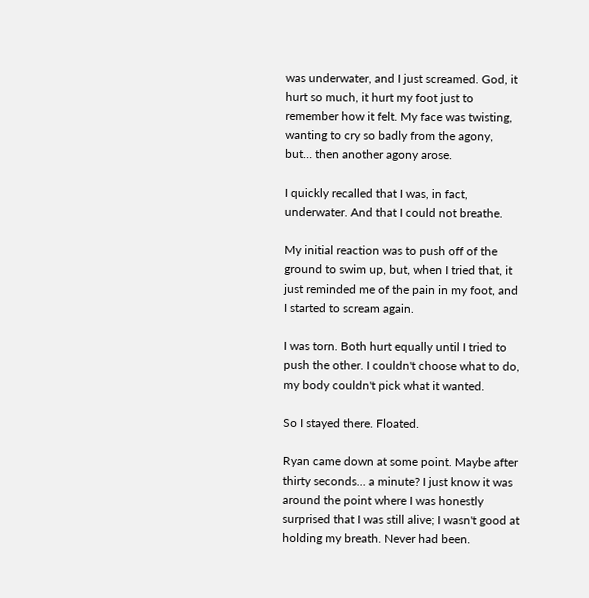was underwater, and I just screamed. God, it hurt so much, it hurt my foot just to remember how it felt. My face was twisting, wanting to cry so badly from the agony, but… then another agony arose.

I quickly recalled that I was, in fact, underwater. And that I could not breathe.

My initial reaction was to push off of the ground to swim up, but, when I tried that, it just reminded me of the pain in my foot, and I started to scream again.

I was torn. Both hurt equally until I tried to push the other. I couldn't choose what to do, my body couldn't pick what it wanted.

So I stayed there. Floated.

Ryan came down at some point. Maybe after thirty seconds… a minute? I just know it was around the point where I was honestly surprised that I was still alive; I wasn't good at holding my breath. Never had been.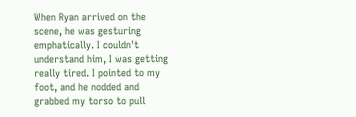When Ryan arrived on the scene, he was gesturing emphatically. I couldn't understand him, I was getting really tired. I pointed to my foot, and he nodded and grabbed my torso to pull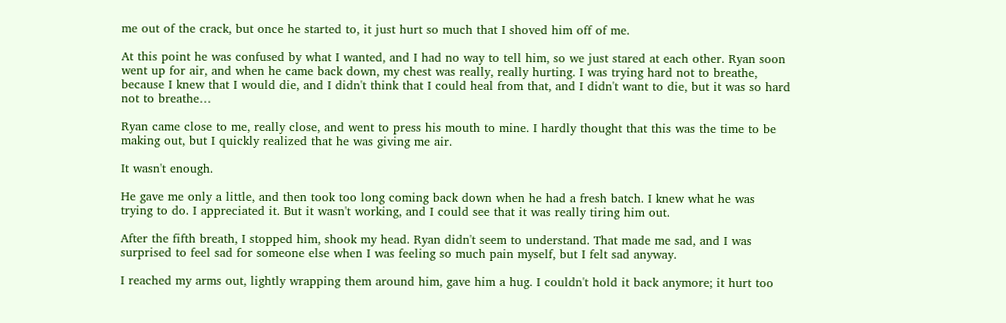me out of the crack, but once he started to, it just hurt so much that I shoved him off of me.

At this point he was confused by what I wanted, and I had no way to tell him, so we just stared at each other. Ryan soon went up for air, and when he came back down, my chest was really, really hurting. I was trying hard not to breathe, because I knew that I would die, and I didn't think that I could heal from that, and I didn't want to die, but it was so hard not to breathe…

Ryan came close to me, really close, and went to press his mouth to mine. I hardly thought that this was the time to be making out, but I quickly realized that he was giving me air.

It wasn't enough.

He gave me only a little, and then took too long coming back down when he had a fresh batch. I knew what he was trying to do. I appreciated it. But it wasn't working, and I could see that it was really tiring him out.

After the fifth breath, I stopped him, shook my head. Ryan didn't seem to understand. That made me sad, and I was surprised to feel sad for someone else when I was feeling so much pain myself, but I felt sad anyway.

I reached my arms out, lightly wrapping them around him, gave him a hug. I couldn't hold it back anymore; it hurt too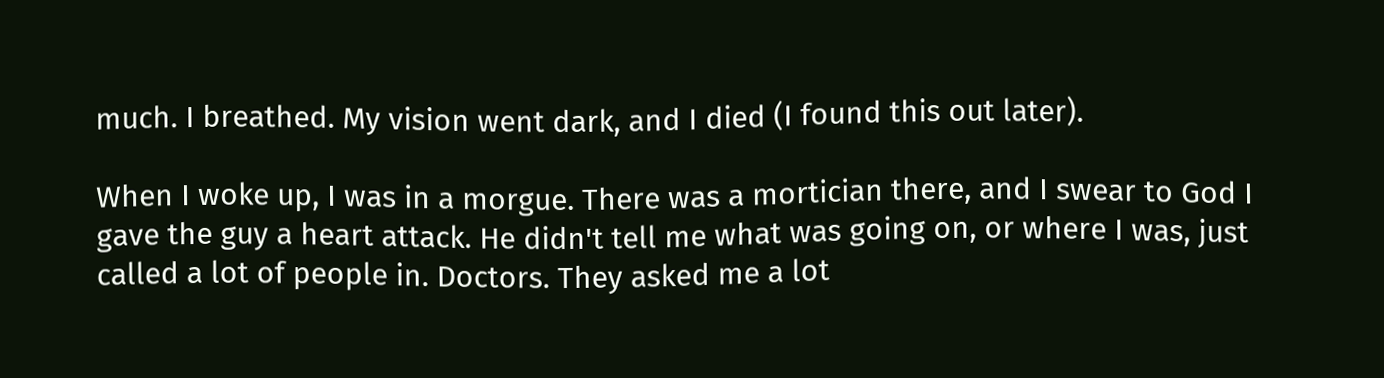much. I breathed. My vision went dark, and I died (I found this out later).

When I woke up, I was in a morgue. There was a mortician there, and I swear to God I gave the guy a heart attack. He didn't tell me what was going on, or where I was, just called a lot of people in. Doctors. They asked me a lot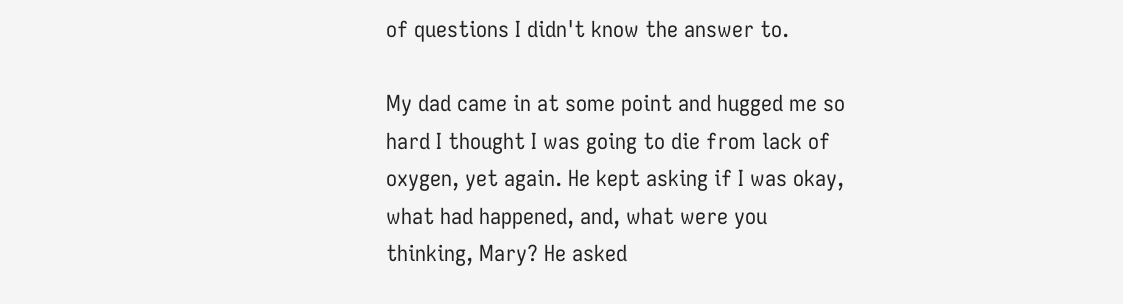of questions I didn't know the answer to.

My dad came in at some point and hugged me so hard I thought I was going to die from lack of oxygen, yet again. He kept asking if I was okay, what had happened, and, what were you thinking, Mary? He asked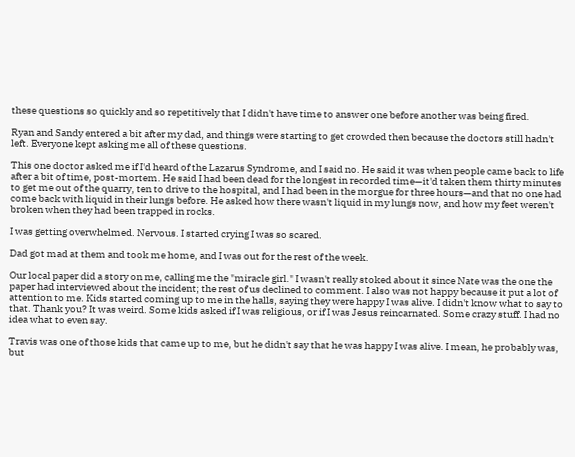these questions so quickly and so repetitively that I didn't have time to answer one before another was being fired.

Ryan and Sandy entered a bit after my dad, and things were starting to get crowded then because the doctors still hadn't left. Everyone kept asking me all of these questions.

This one doctor asked me if I'd heard of the Lazarus Syndrome, and I said no. He said it was when people came back to life after a bit of time, post-mortem. He said I had been dead for the longest in recorded time—it'd taken them thirty minutes to get me out of the quarry, ten to drive to the hospital, and I had been in the morgue for three hours—and that no one had come back with liquid in their lungs before. He asked how there wasn't liquid in my lungs now, and how my feet weren't broken when they had been trapped in rocks.

I was getting overwhelmed. Nervous. I started crying I was so scared.

Dad got mad at them and took me home, and I was out for the rest of the week.

Our local paper did a story on me, calling me the "miracle girl." I wasn't really stoked about it since Nate was the one the paper had interviewed about the incident; the rest of us declined to comment. I also was not happy because it put a lot of attention to me. Kids started coming up to me in the halls, saying they were happy I was alive. I didn't know what to say to that. Thank you? It was weird. Some kids asked if I was religious, or if I was Jesus reincarnated. Some crazy stuff. I had no idea what to even say.

Travis was one of those kids that came up to me, but he didn't say that he was happy I was alive. I mean, he probably was, but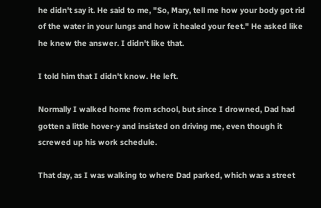he didn't say it. He said to me, "So, Mary, tell me how your body got rid of the water in your lungs and how it healed your feet." He asked like he knew the answer. I didn't like that.

I told him that I didn't know. He left.

Normally I walked home from school, but since I drowned, Dad had gotten a little hover-y and insisted on driving me, even though it screwed up his work schedule.

That day, as I was walking to where Dad parked, which was a street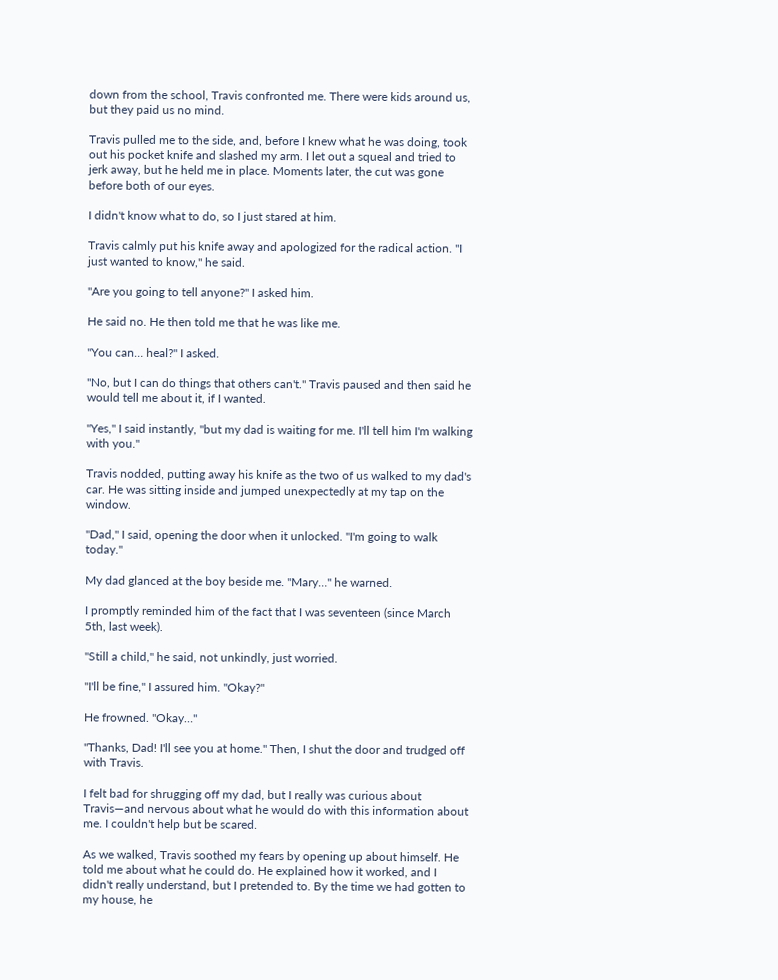down from the school, Travis confronted me. There were kids around us, but they paid us no mind.

Travis pulled me to the side, and, before I knew what he was doing, took out his pocket knife and slashed my arm. I let out a squeal and tried to jerk away, but he held me in place. Moments later, the cut was gone before both of our eyes.

I didn't know what to do, so I just stared at him.

Travis calmly put his knife away and apologized for the radical action. "I just wanted to know," he said.

"Are you going to tell anyone?" I asked him.

He said no. He then told me that he was like me.

"You can… heal?" I asked.

"No, but I can do things that others can't." Travis paused and then said he would tell me about it, if I wanted.

"Yes," I said instantly, "but my dad is waiting for me. I'll tell him I'm walking with you."

Travis nodded, putting away his knife as the two of us walked to my dad's car. He was sitting inside and jumped unexpectedly at my tap on the window.

"Dad," I said, opening the door when it unlocked. "I'm going to walk today."

My dad glanced at the boy beside me. "Mary…" he warned.

I promptly reminded him of the fact that I was seventeen (since March 5th, last week).

"Still a child," he said, not unkindly, just worried.

"I'll be fine," I assured him. "Okay?"

He frowned. "Okay…"

"Thanks, Dad! I'll see you at home." Then, I shut the door and trudged off with Travis.

I felt bad for shrugging off my dad, but I really was curious about Travis—and nervous about what he would do with this information about me. I couldn't help but be scared.

As we walked, Travis soothed my fears by opening up about himself. He told me about what he could do. He explained how it worked, and I didn't really understand, but I pretended to. By the time we had gotten to my house, he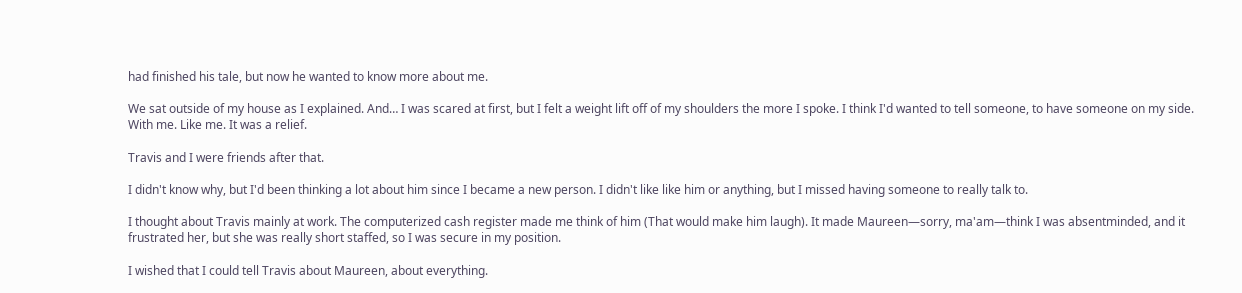had finished his tale, but now he wanted to know more about me.

We sat outside of my house as I explained. And… I was scared at first, but I felt a weight lift off of my shoulders the more I spoke. I think I'd wanted to tell someone, to have someone on my side. With me. Like me. It was a relief.

Travis and I were friends after that.

I didn't know why, but I'd been thinking a lot about him since I became a new person. I didn't like like him or anything, but I missed having someone to really talk to.

I thought about Travis mainly at work. The computerized cash register made me think of him (That would make him laugh). It made Maureen—sorry, ma'am—think I was absentminded, and it frustrated her, but she was really short staffed, so I was secure in my position.

I wished that I could tell Travis about Maureen, about everything.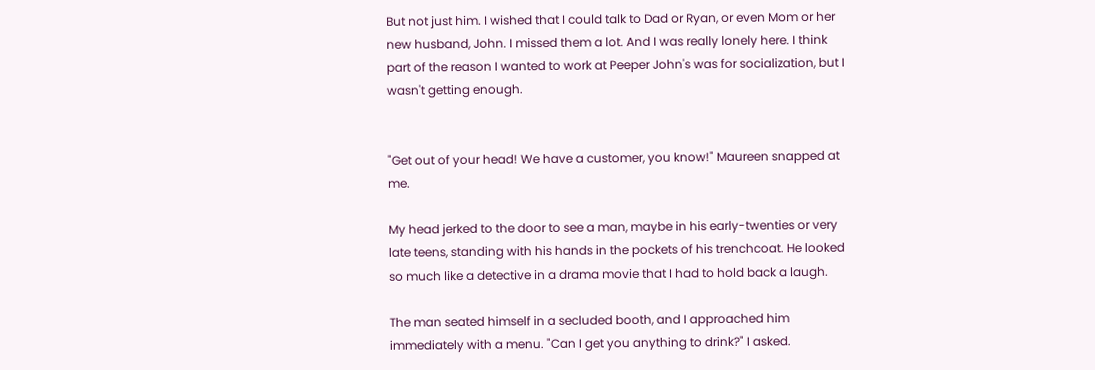But not just him. I wished that I could talk to Dad or Ryan, or even Mom or her new husband, John. I missed them a lot. And I was really lonely here. I think part of the reason I wanted to work at Peeper John's was for socialization, but I wasn't getting enough.


"Get out of your head! We have a customer, you know!" Maureen snapped at me.

My head jerked to the door to see a man, maybe in his early-twenties or very late teens, standing with his hands in the pockets of his trenchcoat. He looked so much like a detective in a drama movie that I had to hold back a laugh.

The man seated himself in a secluded booth, and I approached him immediately with a menu. "Can I get you anything to drink?" I asked.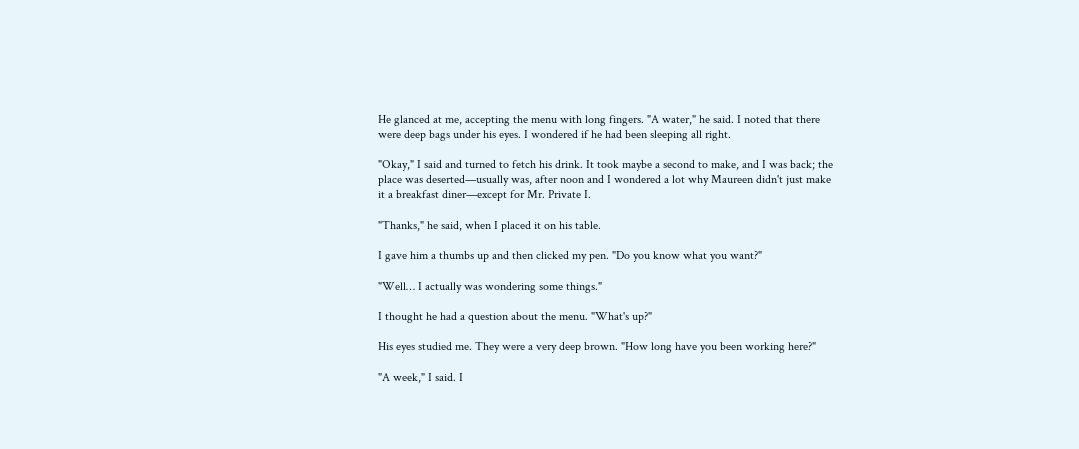He glanced at me, accepting the menu with long fingers. "A water," he said. I noted that there were deep bags under his eyes. I wondered if he had been sleeping all right.

"Okay," I said and turned to fetch his drink. It took maybe a second to make, and I was back; the place was deserted—usually was, after noon and I wondered a lot why Maureen didn't just make it a breakfast diner—except for Mr. Private I.

"Thanks," he said, when I placed it on his table.

I gave him a thumbs up and then clicked my pen. "Do you know what you want?"

"Well… I actually was wondering some things."

I thought he had a question about the menu. "What's up?"

His eyes studied me. They were a very deep brown. "How long have you been working here?"

"A week," I said. I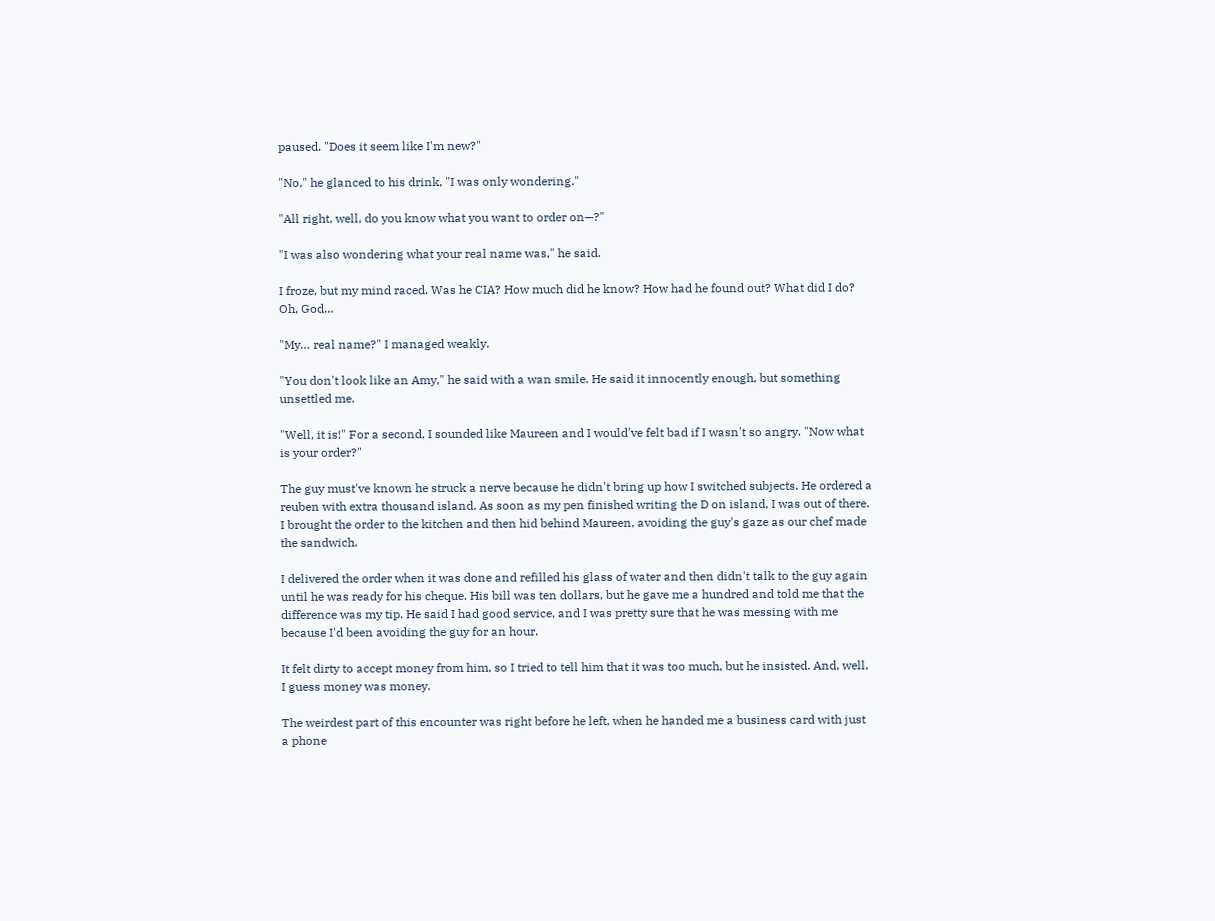paused. "Does it seem like I'm new?"

"No," he glanced to his drink, "I was only wondering."

"All right, well, do you know what you want to order on—?"

"I was also wondering what your real name was," he said.

I froze, but my mind raced. Was he CIA? How much did he know? How had he found out? What did I do? Oh, God…

"My… real name?" I managed weakly.

"You don't look like an Amy," he said with a wan smile. He said it innocently enough, but something unsettled me.

"Well, it is!" For a second, I sounded like Maureen and I would've felt bad if I wasn't so angry. "Now what is your order?"

The guy must've known he struck a nerve because he didn't bring up how I switched subjects. He ordered a reuben with extra thousand island. As soon as my pen finished writing the D on island, I was out of there. I brought the order to the kitchen and then hid behind Maureen, avoiding the guy's gaze as our chef made the sandwich.

I delivered the order when it was done and refilled his glass of water and then didn't talk to the guy again until he was ready for his cheque. His bill was ten dollars, but he gave me a hundred and told me that the difference was my tip. He said I had good service, and I was pretty sure that he was messing with me because I'd been avoiding the guy for an hour.

It felt dirty to accept money from him, so I tried to tell him that it was too much, but he insisted. And, well, I guess money was money.

The weirdest part of this encounter was right before he left, when he handed me a business card with just a phone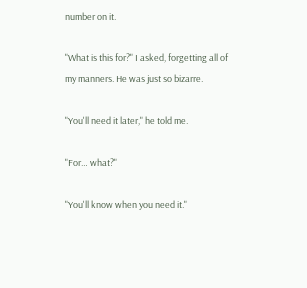number on it.

"What is this for?" I asked, forgetting all of my manners. He was just so bizarre.

"You'll need it later," he told me.

"For… what?"

"You'll know when you need it."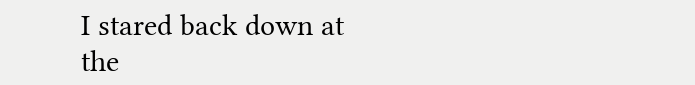I stared back down at the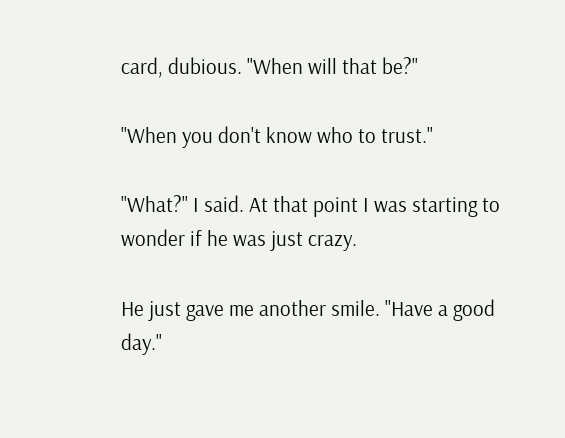card, dubious. "When will that be?"

"When you don't know who to trust."

"What?" I said. At that point I was starting to wonder if he was just crazy.

He just gave me another smile. "Have a good day."